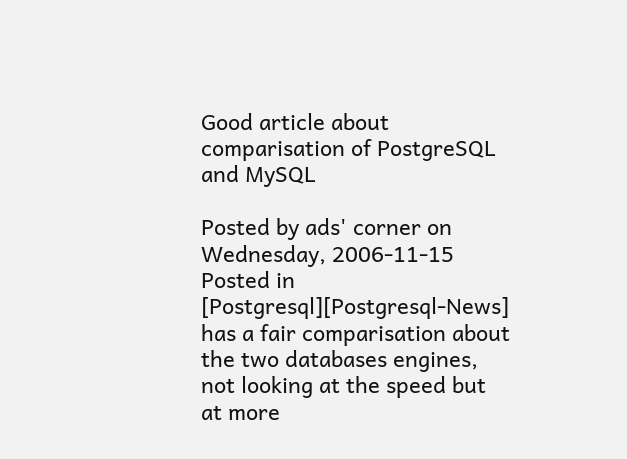Good article about comparisation of PostgreSQL and MySQL

Posted by ads' corner on Wednesday, 2006-11-15
Posted in [Postgresql][Postgresql-News] has a fair comparisation about the two databases engines, not looking at the speed but at more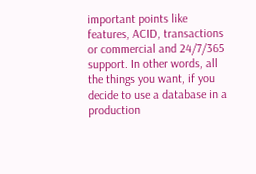important points like features, ACID, transactions or commercial and 24/7/365 support. In other words, all the things you want, if you decide to use a database in a production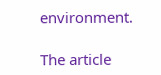environment.

The article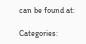can be found at:

Categories: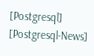[Postgresql] [Postgresql-News]